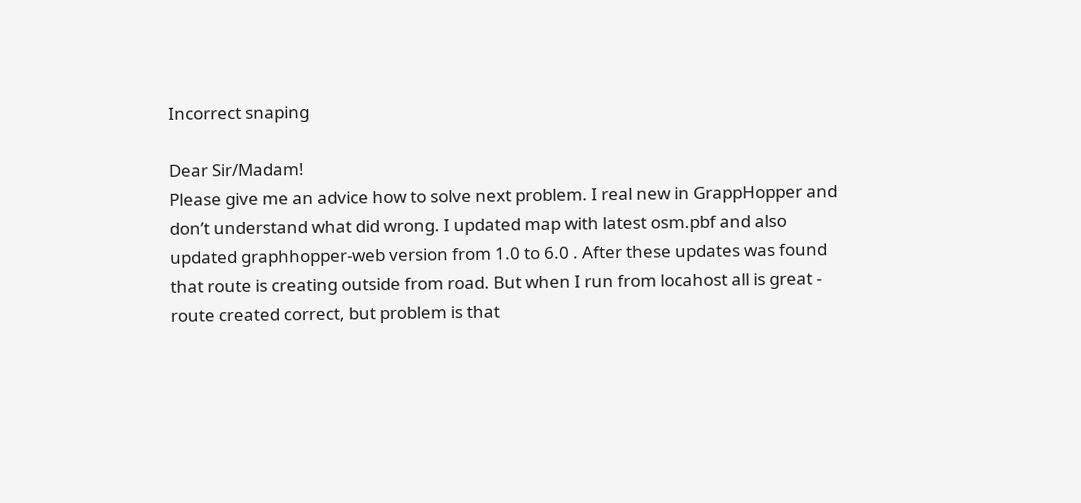Incorrect snaping

Dear Sir/Madam!
Please give me an advice how to solve next problem. I real new in GrappHopper and don’t understand what did wrong. I updated map with latest osm.pbf and also updated graphhopper-web version from 1.0 to 6.0 . After these updates was found that route is creating outside from road. But when I run from locahost all is great - route created correct, but problem is that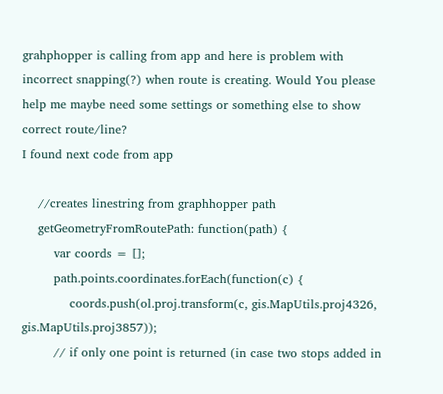grahphopper is calling from app and here is problem with incorrect snapping(?) when route is creating. Would You please help me maybe need some settings or something else to show correct route/line?
I found next code from app

    //creates linestring from graphhopper path
    getGeometryFromRoutePath: function(path) {
        var coords = [];
        path.points.coordinates.forEach(function(c) {
            coords.push(ol.proj.transform(c, gis.MapUtils.proj4326, gis.MapUtils.proj3857));
        // if only one point is returned (in case two stops added in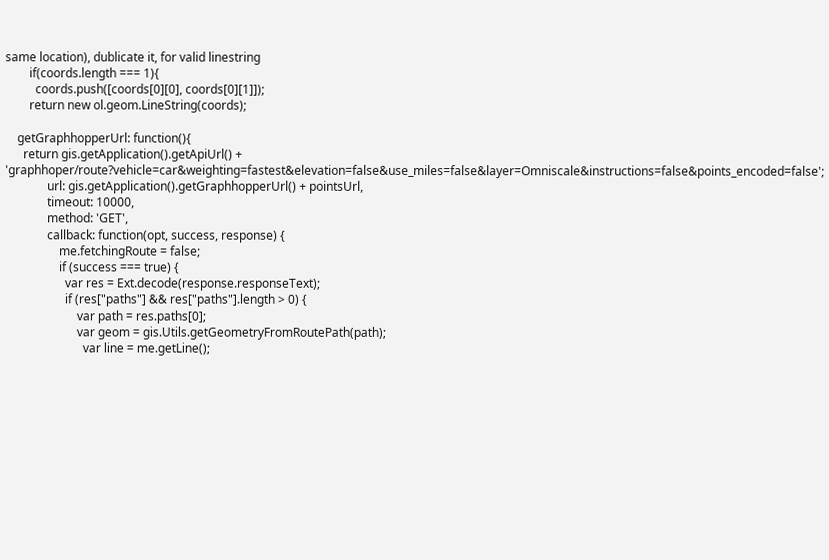same location), dublicate it, for valid linestring
        if(coords.length === 1){
          coords.push([coords[0][0], coords[0][1]]);
        return new ol.geom.LineString(coords);

    getGraphhopperUrl: function(){
      return gis.getApplication().getApiUrl() + 'graphhoper/route?vehicle=car&weighting=fastest&elevation=false&use_miles=false&layer=Omniscale&instructions=false&points_encoded=false';
              url: gis.getApplication().getGraphhopperUrl() + pointsUrl,
              timeout: 10000,
              method: 'GET',
              callback: function(opt, success, response) {
                  me.fetchingRoute = false;
                  if (success === true) {
                    var res = Ext.decode(response.responseText);
                    if (res["paths"] && res["paths"].length > 0) {
                        var path = res.paths[0];
                        var geom = gis.Utils.getGeometryFromRoutePath(path);
                          var line = me.getLine();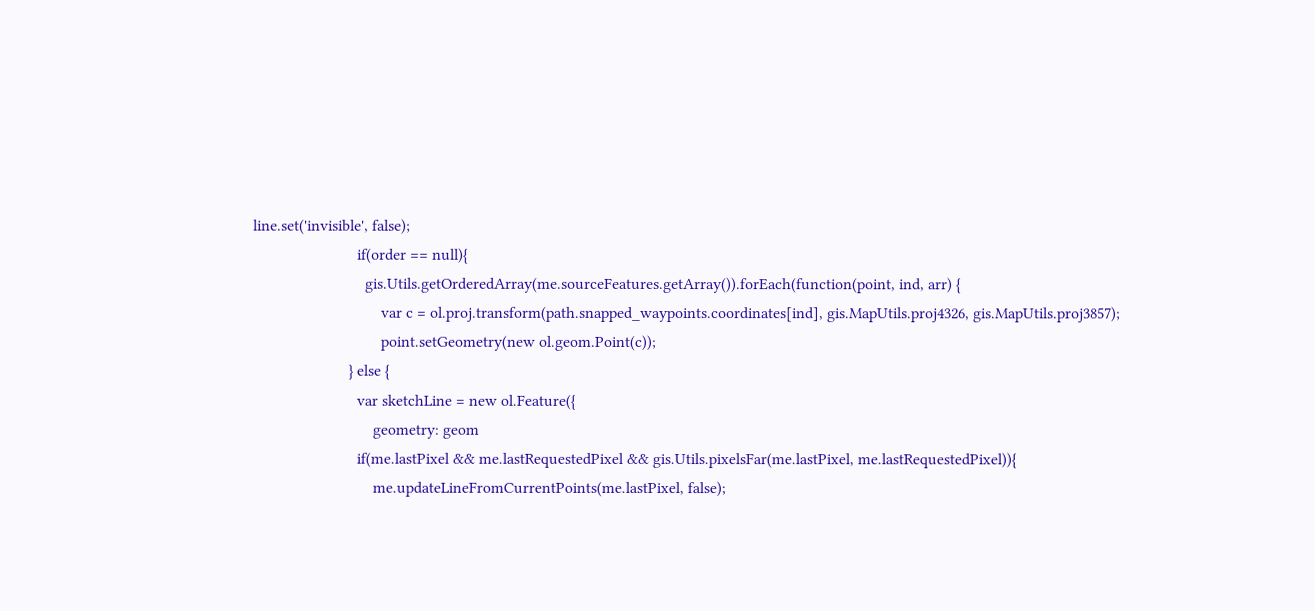line.set('invisible', false);
                          if(order == null){
                            gis.Utils.getOrderedArray(me.sourceFeatures.getArray()).forEach(function(point, ind, arr) {
                                var c = ol.proj.transform(path.snapped_waypoints.coordinates[ind], gis.MapUtils.proj4326, gis.MapUtils.proj3857);
                                point.setGeometry(new ol.geom.Point(c));
                        } else {
                          var sketchLine = new ol.Feature({
                              geometry: geom
                          if(me.lastPixel && me.lastRequestedPixel && gis.Utils.pixelsFar(me.lastPixel, me.lastRequestedPixel)){
                              me.updateLineFromCurrentPoints(me.lastPixel, false);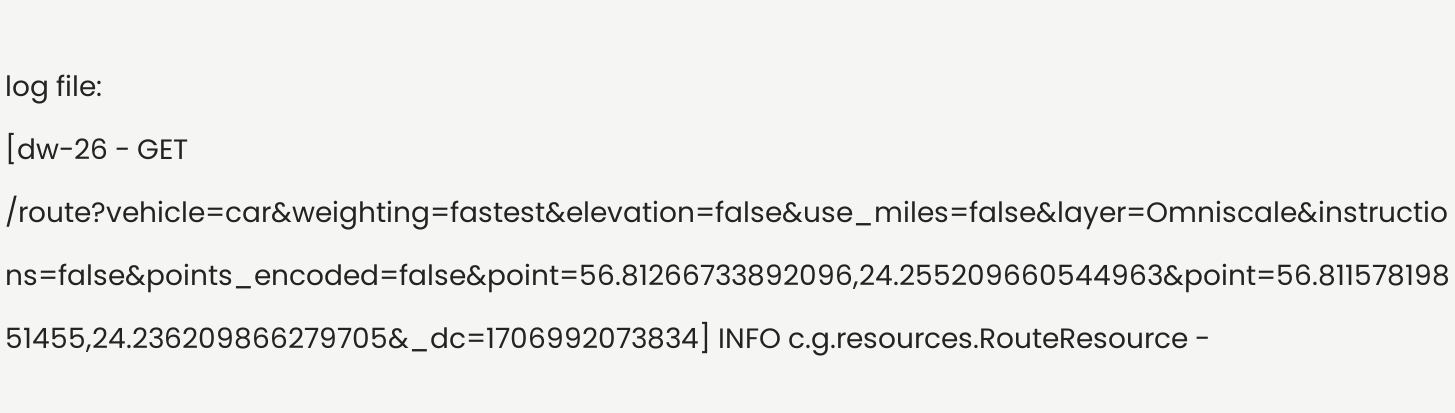log file:
[dw-26 - GET /route?vehicle=car&weighting=fastest&elevation=false&use_miles=false&layer=Omniscale&instructions=false&points_encoded=false&point=56.81266733892096,24.255209660544963&point=56.81157819851455,24.236209866279705&_dc=1706992073834] INFO c.g.resources.RouteResource -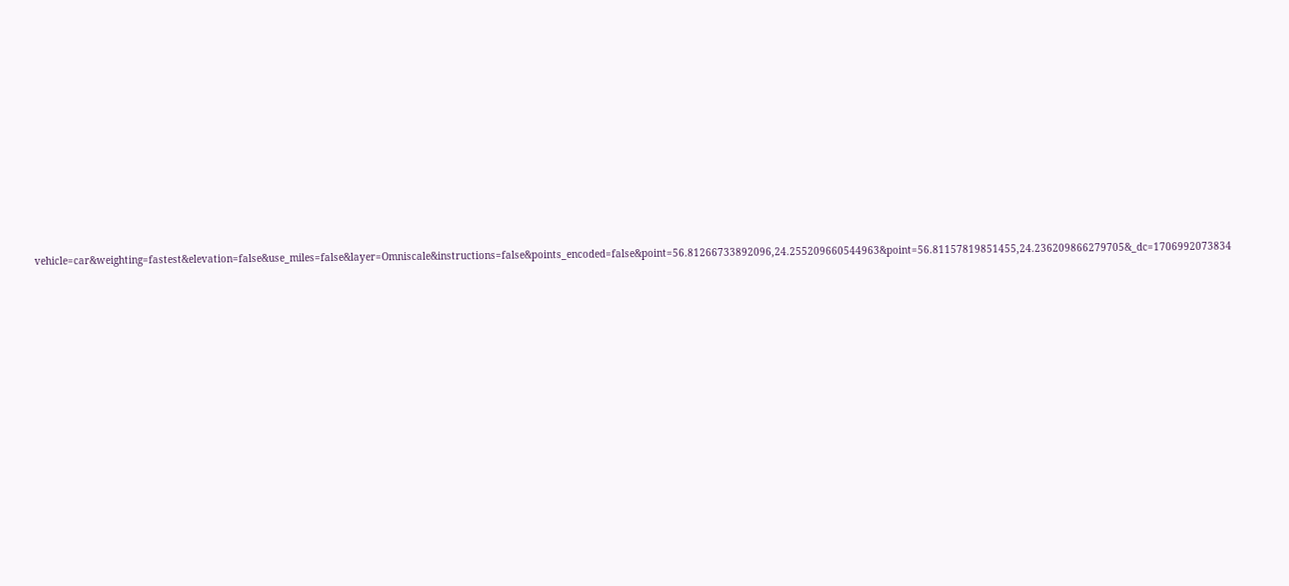vehicle=car&weighting=fastest&elevation=false&use_miles=false&layer=Omniscale&instructions=false&points_encoded=false&point=56.81266733892096,24.255209660544963&point=56.81157819851455,24.236209866279705&_dc=1706992073834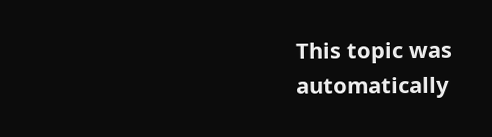This topic was automatically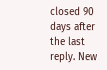closed 90 days after the last reply. New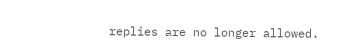replies are no longer allowed.